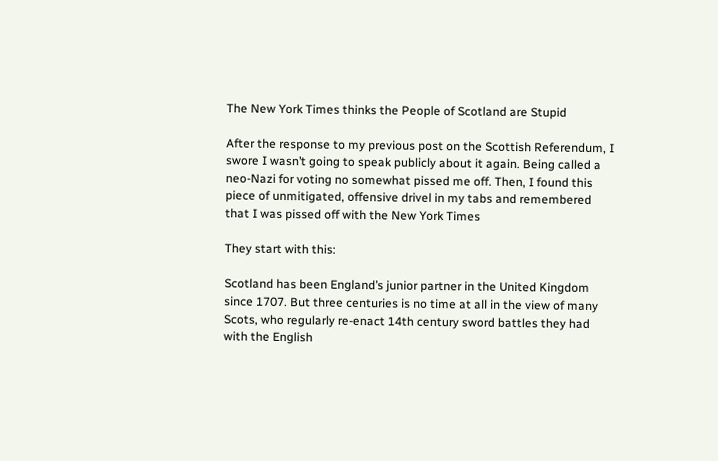The New York Times thinks the People of Scotland are Stupid

After the response to my previous post on the Scottish Referendum, I swore I wasn’t going to speak publicly about it again. Being called a neo-Nazi for voting no somewhat pissed me off. Then, I found this piece of unmitigated, offensive drivel in my tabs and remembered that I was pissed off with the New York Times

They start with this:

Scotland has been England’s junior partner in the United Kingdom since 1707. But three centuries is no time at all in the view of many Scots, who regularly re-enact 14th century sword battles they had with the English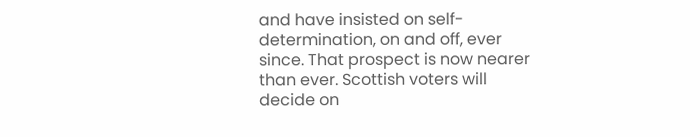and have insisted on self-determination, on and off, ever since. That prospect is now nearer than ever. Scottish voters will decide on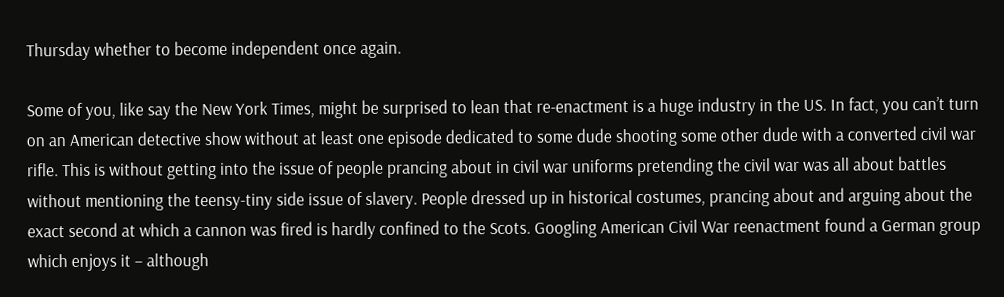Thursday whether to become independent once again.

Some of you, like say the New York Times, might be surprised to lean that re-enactment is a huge industry in the US. In fact, you can’t turn on an American detective show without at least one episode dedicated to some dude shooting some other dude with a converted civil war rifle. This is without getting into the issue of people prancing about in civil war uniforms pretending the civil war was all about battles without mentioning the teensy-tiny side issue of slavery. People dressed up in historical costumes, prancing about and arguing about the exact second at which a cannon was fired is hardly confined to the Scots. Googling American Civil War reenactment found a German group which enjoys it – although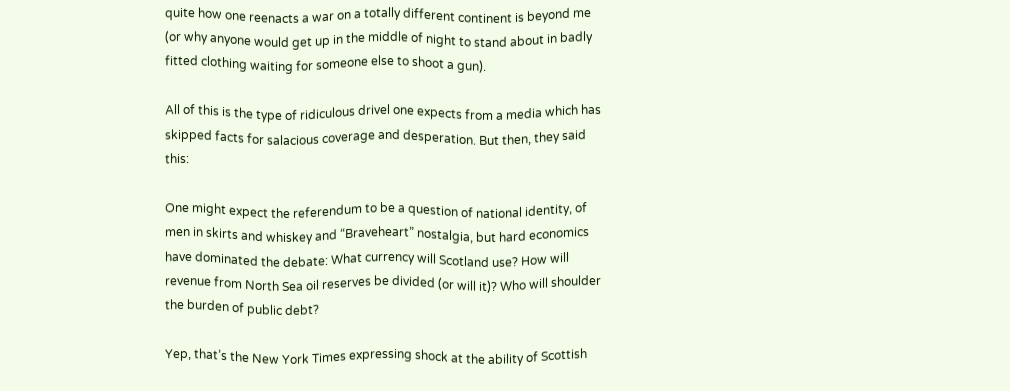quite how one reenacts a war on a totally different continent is beyond me (or why anyone would get up in the middle of night to stand about in badly fitted clothing waiting for someone else to shoot a gun).

All of this is the type of ridiculous drivel one expects from a media which has skipped facts for salacious coverage and desperation. But then, they said this:

One might expect the referendum to be a question of national identity, of men in skirts and whiskey and “Braveheart” nostalgia, but hard economics have dominated the debate: What currency will Scotland use? How will revenue from North Sea oil reserves be divided (or will it)? Who will shoulder the burden of public debt?

Yep, that’s the New York Times expressing shock at the ability of Scottish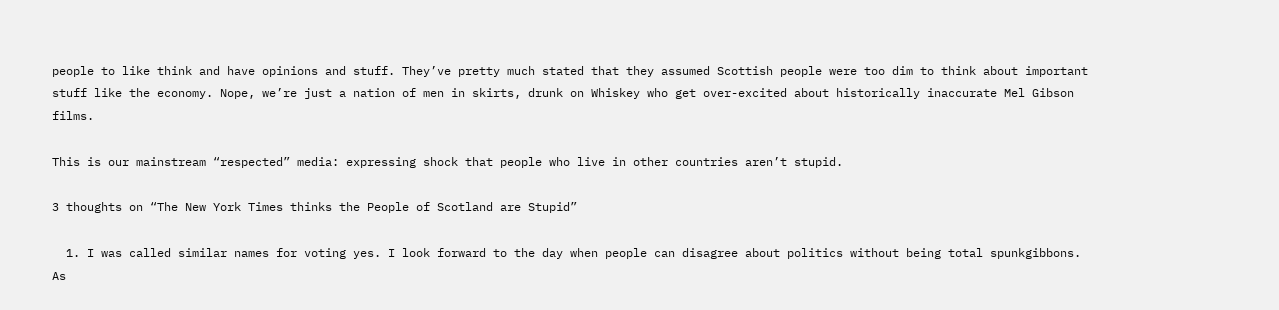people to like think and have opinions and stuff. They’ve pretty much stated that they assumed Scottish people were too dim to think about important stuff like the economy. Nope, we’re just a nation of men in skirts, drunk on Whiskey who get over-excited about historically inaccurate Mel Gibson films.

This is our mainstream “respected” media: expressing shock that people who live in other countries aren’t stupid.

3 thoughts on “The New York Times thinks the People of Scotland are Stupid”

  1. I was called similar names for voting yes. I look forward to the day when people can disagree about politics without being total spunkgibbons. As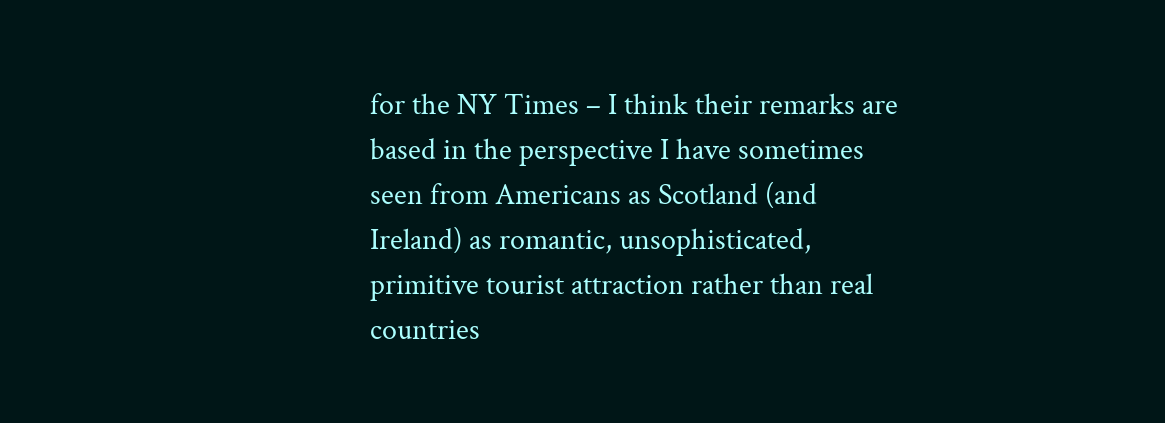for the NY Times – I think their remarks are based in the perspective I have sometimes seen from Americans as Scotland (and Ireland) as romantic, unsophisticated, primitive tourist attraction rather than real countries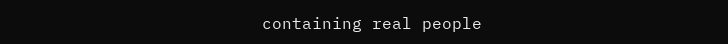containing real people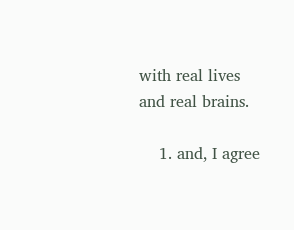with real lives and real brains.

    1. and, I agree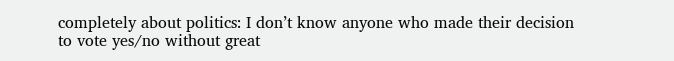completely about politics: I don’t know anyone who made their decision to vote yes/no without great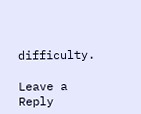difficulty.

Leave a Reply